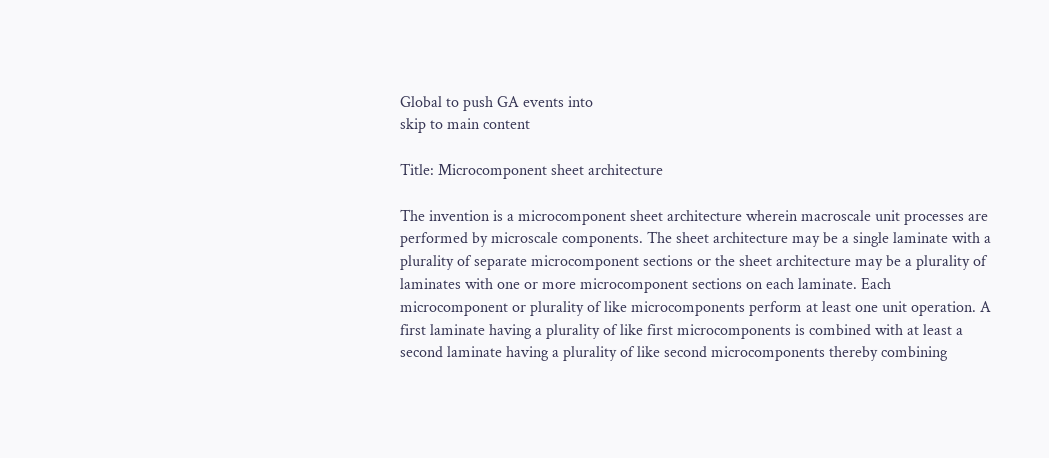Global to push GA events into
skip to main content

Title: Microcomponent sheet architecture

The invention is a microcomponent sheet architecture wherein macroscale unit processes are performed by microscale components. The sheet architecture may be a single laminate with a plurality of separate microcomponent sections or the sheet architecture may be a plurality of laminates with one or more microcomponent sections on each laminate. Each microcomponent or plurality of like microcomponents perform at least one unit operation. A first laminate having a plurality of like first microcomponents is combined with at least a second laminate having a plurality of like second microcomponents thereby combining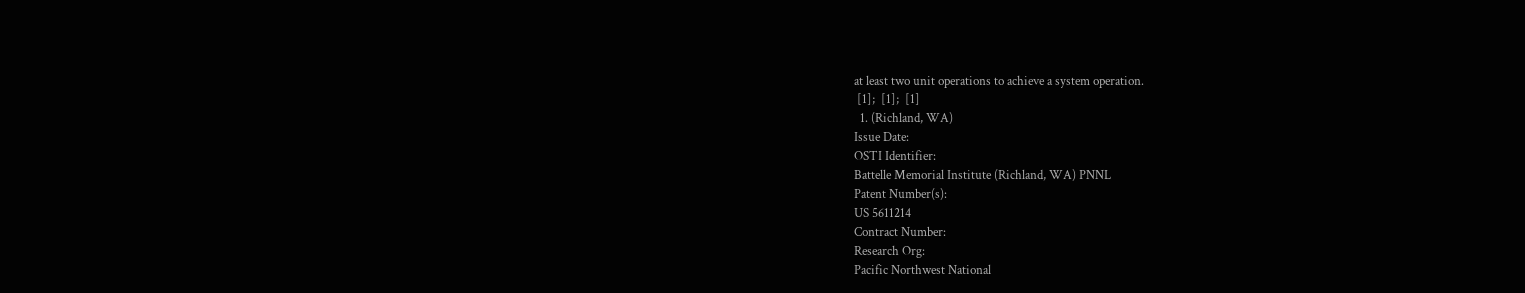at least two unit operations to achieve a system operation.
 [1];  [1];  [1]
  1. (Richland, WA)
Issue Date:
OSTI Identifier:
Battelle Memorial Institute (Richland, WA) PNNL
Patent Number(s):
US 5611214
Contract Number:
Research Org:
Pacific Northwest National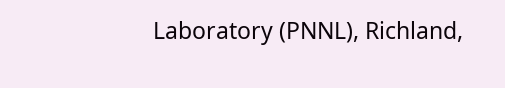Laboratory (PNNL), Richland,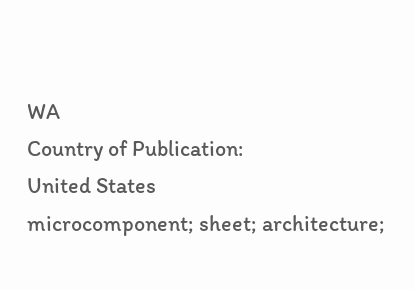WA
Country of Publication:
United States
microcomponent; sheet; architecture;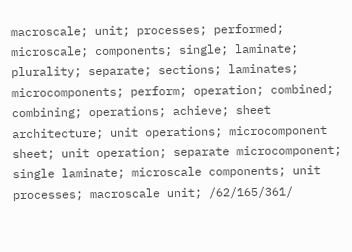macroscale; unit; processes; performed; microscale; components; single; laminate; plurality; separate; sections; laminates; microcomponents; perform; operation; combined; combining; operations; achieve; sheet architecture; unit operations; microcomponent sheet; unit operation; separate microcomponent; single laminate; microscale components; unit processes; macroscale unit; /62/165/361/